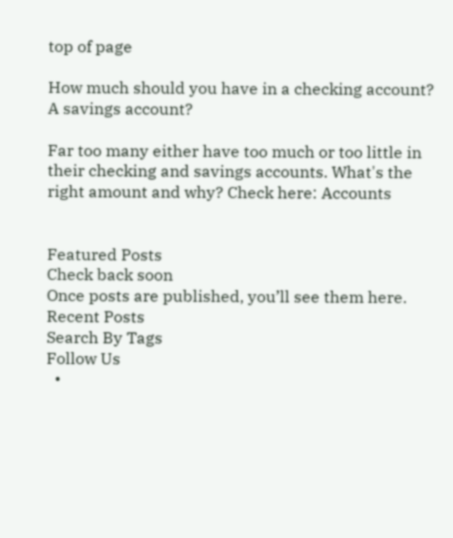top of page

How much should you have in a checking account? A savings account?

Far too many either have too much or too little in their checking and savings accounts. What's the right amount and why? Check here: Accounts


Featured Posts
Check back soon
Once posts are published, you’ll see them here.
Recent Posts
Search By Tags
Follow Us
  •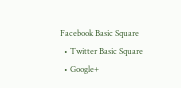Facebook Basic Square
  • Twitter Basic Square
  • Google+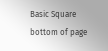Basic Square
bottom of page